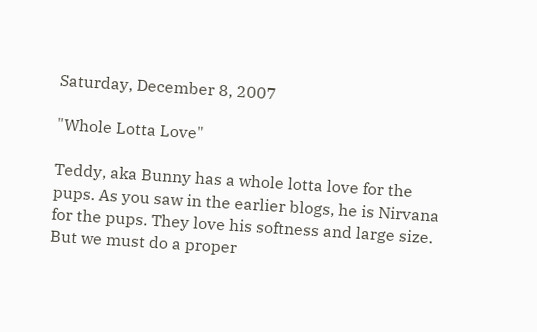Saturday, December 8, 2007

"Whole Lotta Love"

Teddy, aka Bunny has a whole lotta love for the pups. As you saw in the earlier blogs, he is Nirvana for the pups. They love his softness and large size. But we must do a proper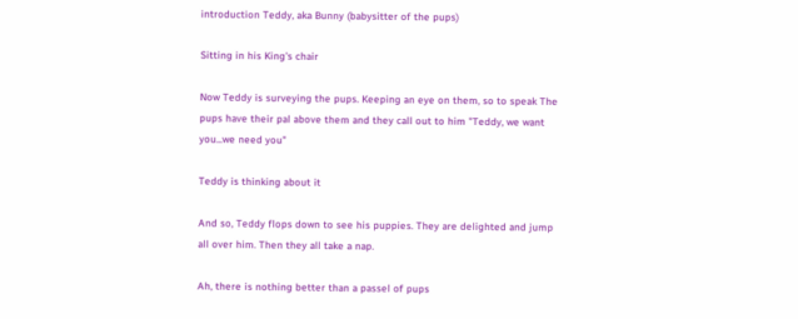introduction Teddy, aka Bunny (babysitter of the pups)

Sitting in his King's chair

Now Teddy is surveying the pups. Keeping an eye on them, so to speak The pups have their pal above them and they call out to him "Teddy, we want you...we need you"

Teddy is thinking about it

And so, Teddy flops down to see his puppies. They are delighted and jump all over him. Then they all take a nap.

Ah, there is nothing better than a passel of pups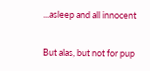...asleep and all innocent

But alas, but not for pup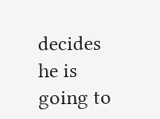decides he is going to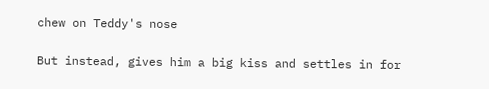chew on Teddy's nose

But instead, gives him a big kiss and settles in for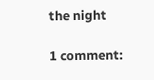the night

1 comment: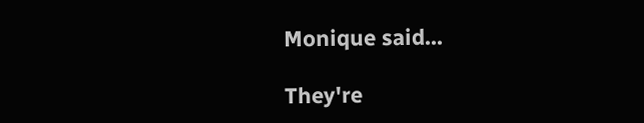Monique said...

They're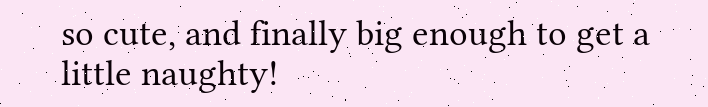so cute, and finally big enough to get a little naughty!